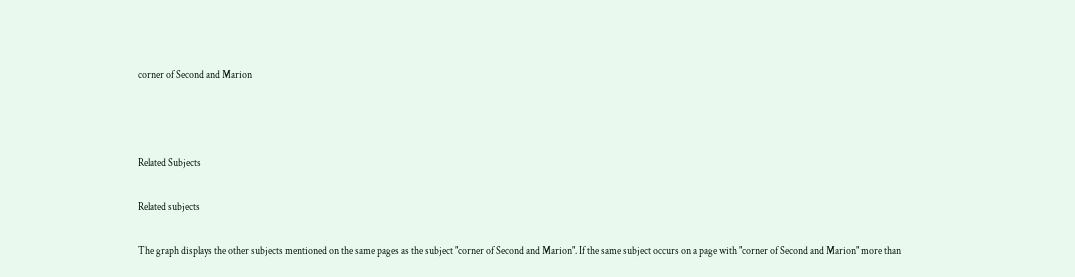corner of Second and Marion



Related Subjects

Related subjects

The graph displays the other subjects mentioned on the same pages as the subject "corner of Second and Marion". If the same subject occurs on a page with "corner of Second and Marion" more than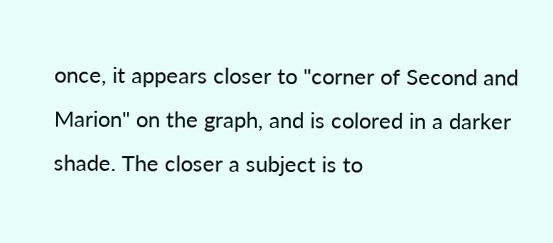once, it appears closer to "corner of Second and Marion" on the graph, and is colored in a darker shade. The closer a subject is to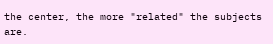the center, the more "related" the subjects are.